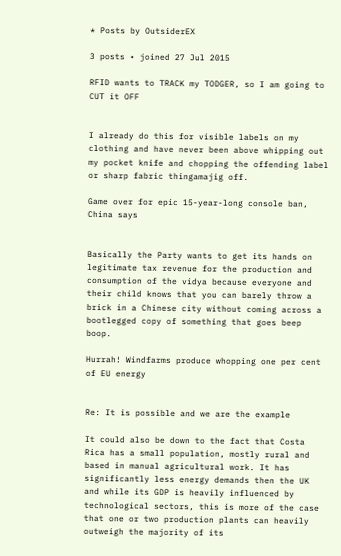* Posts by OutsiderEX

3 posts • joined 27 Jul 2015

RFID wants to TRACK my TODGER, so I am going to CUT it OFF


I already do this for visible labels on my clothing and have never been above whipping out my pocket knife and chopping the offending label or sharp fabric thingamajig off.

Game over for epic 15-year-long console ban, China says


Basically the Party wants to get its hands on legitimate tax revenue for the production and consumption of the vidya because everyone and their child knows that you can barely throw a brick in a Chinese city without coming across a bootlegged copy of something that goes beep boop.

Hurrah! Windfarms produce whopping one per cent of EU energy


Re: It is possible and we are the example

It could also be down to the fact that Costa Rica has a small population, mostly rural and based in manual agricultural work. It has significantly less energy demands then the UK and while its GDP is heavily influenced by technological sectors, this is more of the case that one or two production plants can heavily outweigh the majority of its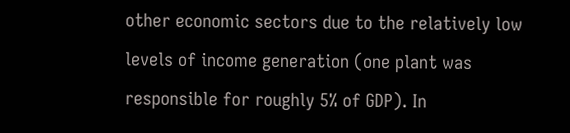other economic sectors due to the relatively low levels of income generation (one plant was responsible for roughly 5% of GDP). In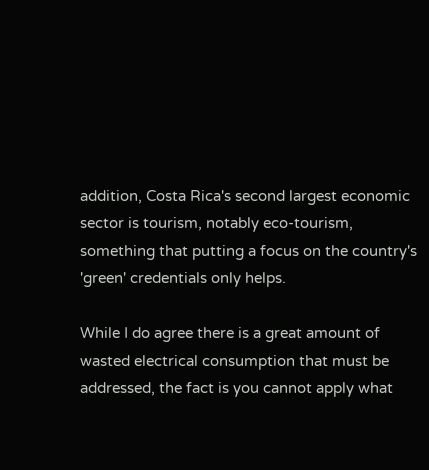addition, Costa Rica's second largest economic sector is tourism, notably eco-tourism, something that putting a focus on the country's 'green' credentials only helps.

While I do agree there is a great amount of wasted electrical consumption that must be addressed, the fact is you cannot apply what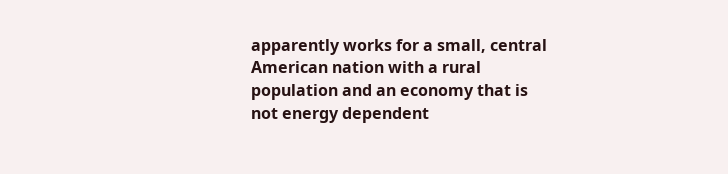apparently works for a small, central American nation with a rural population and an economy that is not energy dependent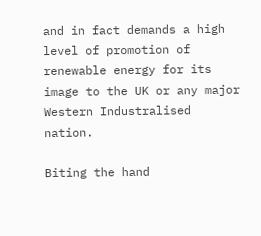and in fact demands a high level of promotion of renewable energy for its image to the UK or any major Western Industralised nation.

Biting the hand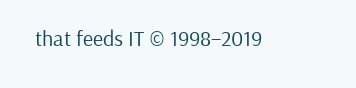that feeds IT © 1998–2019